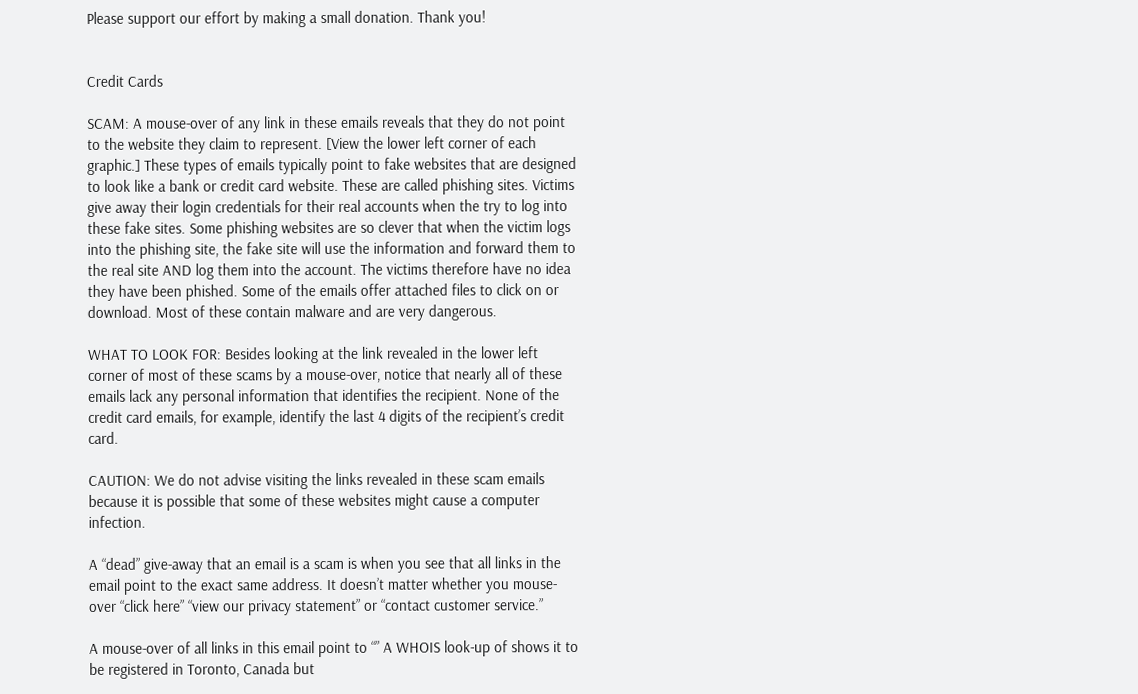Please support our effort by making a small donation. Thank you!


Credit Cards

SCAM: A mouse-over of any link in these emails reveals that they do not point to the website they claim to represent. [View the lower left corner of each graphic.] These types of emails typically point to fake websites that are designed to look like a bank or credit card website. These are called phishing sites. Victims give away their login credentials for their real accounts when the try to log into these fake sites. Some phishing websites are so clever that when the victim logs into the phishing site, the fake site will use the information and forward them to the real site AND log them into the account. The victims therefore have no idea they have been phished. Some of the emails offer attached files to click on or download. Most of these contain malware and are very dangerous.

WHAT TO LOOK FOR: Besides looking at the link revealed in the lower left corner of most of these scams by a mouse-over, notice that nearly all of these emails lack any personal information that identifies the recipient. None of the credit card emails, for example, identify the last 4 digits of the recipient’s credit card.

CAUTION: We do not advise visiting the links revealed in these scam emails because it is possible that some of these websites might cause a computer infection.

A “dead” give-away that an email is a scam is when you see that all links in the email point to the exact same address. It doesn’t matter whether you mouse-over “click here” “view our privacy statement” or “contact customer service.”

A mouse-over of all links in this email point to “” A WHOIS look-up of shows it to be registered in Toronto, Canada but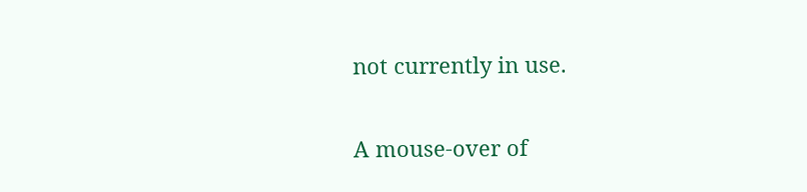not currently in use.

A mouse-over of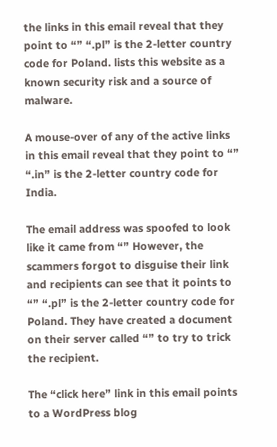the links in this email reveal that they point to “” “.pl” is the 2-letter country code for Poland. lists this website as a known security risk and a source of malware.

A mouse-over of any of the active links in this email reveal that they point to “” “.in” is the 2-letter country code for India.

The email address was spoofed to look like it came from “” However, the scammers forgot to disguise their link and recipients can see that it points to “” “.pl” is the 2-letter country code for Poland. They have created a document on their server called “” to try to trick the recipient.

The “click here” link in this email points to a WordPress blog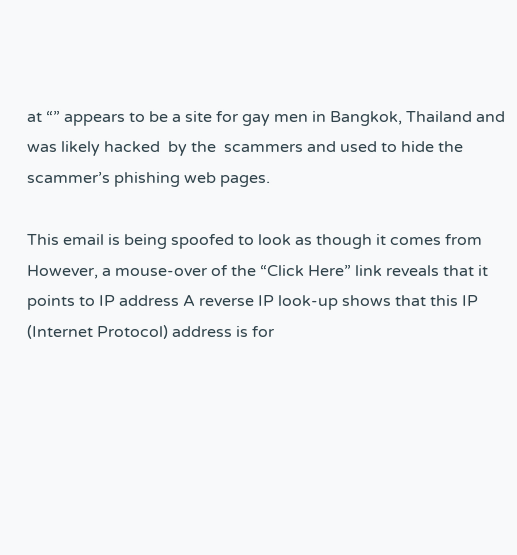at “” appears to be a site for gay men in Bangkok, Thailand and was likely hacked  by the  scammers and used to hide the scammer’s phishing web pages.

This email is being spoofed to look as though it comes from However, a mouse-over of the “Click Here” link reveals that it points to IP address A reverse IP look-up shows that this IP (Internet Protocol) address is for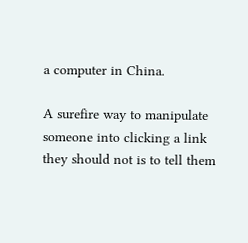a computer in China.

A surefire way to manipulate someone into clicking a link they should not is to tell them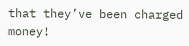that they’ve been charged money!